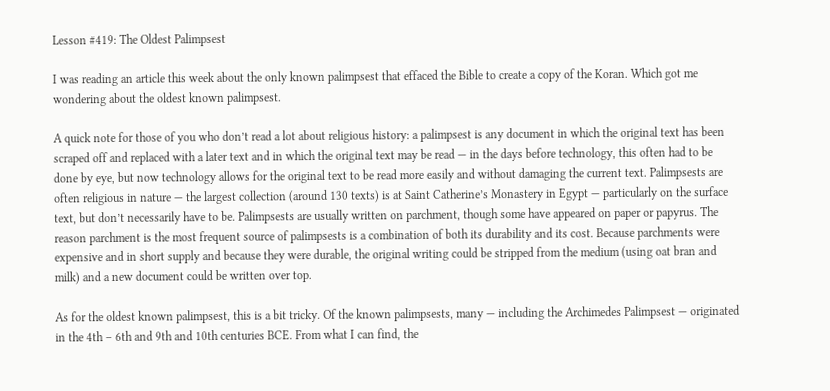Lesson #419: The Oldest Palimpsest

I was reading an article this week about the only known palimpsest that effaced the Bible to create a copy of the Koran. Which got me wondering about the oldest known palimpsest.

A quick note for those of you who don’t read a lot about religious history: a palimpsest is any document in which the original text has been scraped off and replaced with a later text and in which the original text may be read — in the days before technology, this often had to be done by eye, but now technology allows for the original text to be read more easily and without damaging the current text. Palimpsests are often religious in nature — the largest collection (around 130 texts) is at Saint Catherine’s Monastery in Egypt — particularly on the surface text, but don’t necessarily have to be. Palimpsests are usually written on parchment, though some have appeared on paper or papyrus. The reason parchment is the most frequent source of palimpsests is a combination of both its durability and its cost. Because parchments were expensive and in short supply and because they were durable, the original writing could be stripped from the medium (using oat bran and milk) and a new document could be written over top.

As for the oldest known palimpsest, this is a bit tricky. Of the known palimpsests, many — including the Archimedes Palimpsest — originated in the 4th – 6th and 9th and 10th centuries BCE. From what I can find, the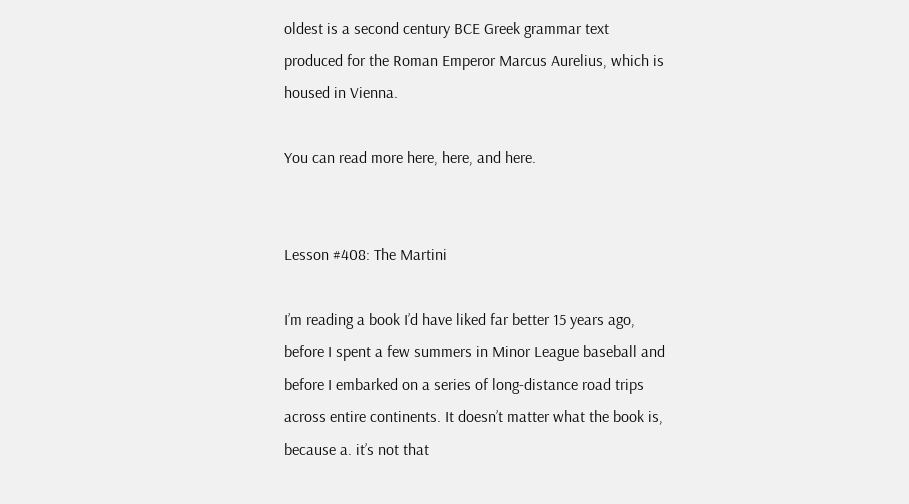oldest is a second century BCE Greek grammar text produced for the Roman Emperor Marcus Aurelius, which is housed in Vienna.

You can read more here, here, and here.


Lesson #408: The Martini

I’m reading a book I’d have liked far better 15 years ago, before I spent a few summers in Minor League baseball and before I embarked on a series of long-distance road trips across entire continents. It doesn’t matter what the book is, because a. it’s not that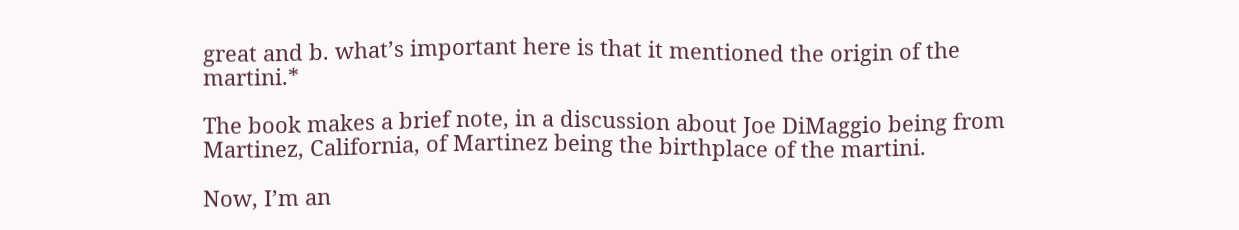great and b. what’s important here is that it mentioned the origin of the martini.*

The book makes a brief note, in a discussion about Joe DiMaggio being from Martinez, California, of Martinez being the birthplace of the martini.

Now, I’m an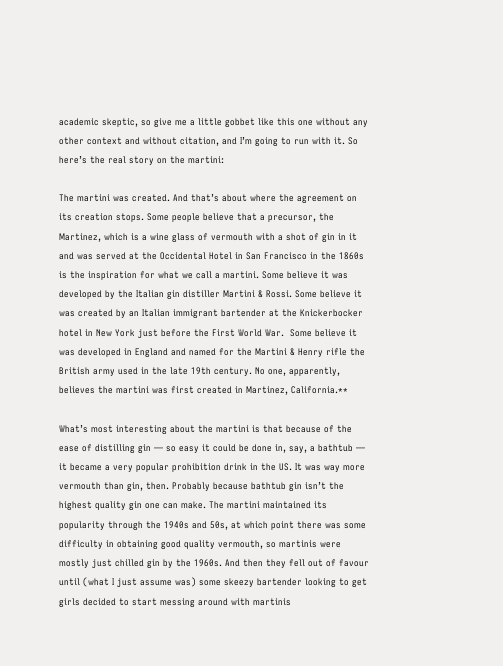academic skeptic, so give me a little gobbet like this one without any other context and without citation, and I’m going to run with it. So here’s the real story on the martini:

The martini was created. And that’s about where the agreement on its creation stops. Some people believe that a precursor, the Martinez, which is a wine glass of vermouth with a shot of gin in it and was served at the Occidental Hotel in San Francisco in the 1860s is the inspiration for what we call a martini. Some believe it was developed by the Italian gin distiller Martini & Rossi. Some believe it was created by an Italian immigrant bartender at the Knickerbocker hotel in New York just before the First World War.  Some believe it was developed in England and named for the Martini & Henry rifle the British army used in the late 19th century. No one, apparently, believes the martini was first created in Martinez, California.**

What’s most interesting about the martini is that because of the ease of distilling gin — so easy it could be done in, say, a bathtub — it became a very popular prohibition drink in the US. It was way more vermouth than gin, then. Probably because bathtub gin isn’t the highest quality gin one can make. The martini maintained its popularity through the 1940s and 50s, at which point there was some difficulty in obtaining good quality vermouth, so martinis were mostly just chilled gin by the 1960s. And then they fell out of favour until (what I just assume was) some skeezy bartender looking to get girls decided to start messing around with martinis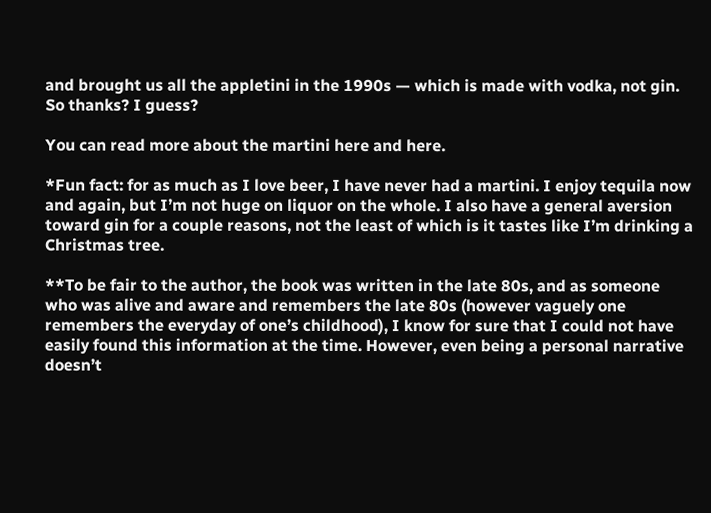and brought us all the appletini in the 1990s — which is made with vodka, not gin. So thanks? I guess?

You can read more about the martini here and here.

*Fun fact: for as much as I love beer, I have never had a martini. I enjoy tequila now and again, but I’m not huge on liquor on the whole. I also have a general aversion toward gin for a couple reasons, not the least of which is it tastes like I’m drinking a Christmas tree.

**To be fair to the author, the book was written in the late 80s, and as someone who was alive and aware and remembers the late 80s (however vaguely one remembers the everyday of one’s childhood), I know for sure that I could not have easily found this information at the time. However, even being a personal narrative doesn’t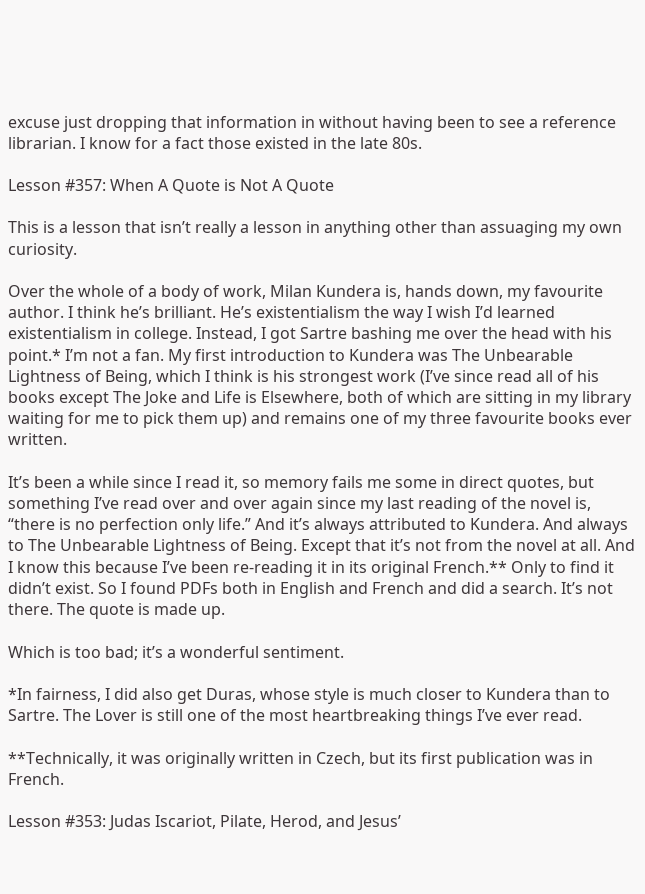excuse just dropping that information in without having been to see a reference librarian. I know for a fact those existed in the late 80s.

Lesson #357: When A Quote is Not A Quote

This is a lesson that isn’t really a lesson in anything other than assuaging my own curiosity.

Over the whole of a body of work, Milan Kundera is, hands down, my favourite author. I think he’s brilliant. He’s existentialism the way I wish I’d learned existentialism in college. Instead, I got Sartre bashing me over the head with his point.* I’m not a fan. My first introduction to Kundera was The Unbearable Lightness of Being, which I think is his strongest work (I’ve since read all of his books except The Joke and Life is Elsewhere, both of which are sitting in my library waiting for me to pick them up) and remains one of my three favourite books ever written.

It’s been a while since I read it, so memory fails me some in direct quotes, but something I’ve read over and over again since my last reading of the novel is, “there is no perfection only life.” And it’s always attributed to Kundera. And always to The Unbearable Lightness of Being. Except that it’s not from the novel at all. And I know this because I’ve been re-reading it in its original French.** Only to find it didn’t exist. So I found PDFs both in English and French and did a search. It’s not there. The quote is made up.

Which is too bad; it’s a wonderful sentiment.

*In fairness, I did also get Duras, whose style is much closer to Kundera than to Sartre. The Lover is still one of the most heartbreaking things I’ve ever read.

**Technically, it was originally written in Czech, but its first publication was in French.

Lesson #353: Judas Iscariot, Pilate, Herod, and Jesus’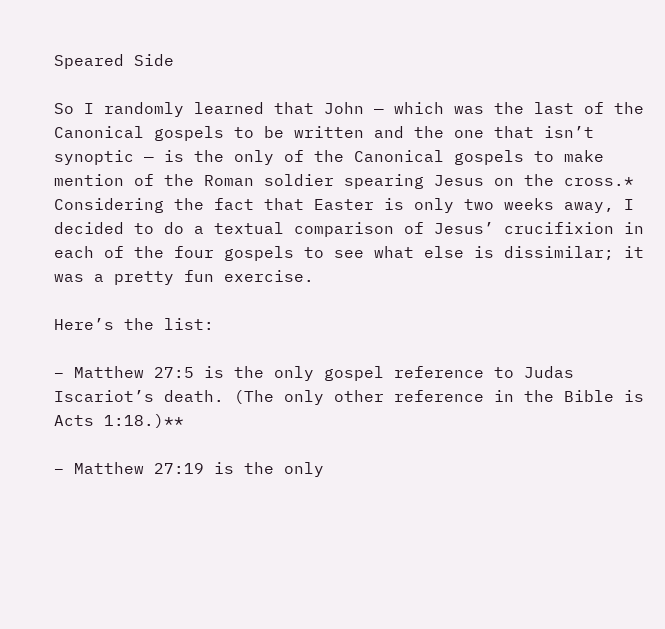Speared Side

So I randomly learned that John — which was the last of the Canonical gospels to be written and the one that isn’t synoptic — is the only of the Canonical gospels to make mention of the Roman soldier spearing Jesus on the cross.* Considering the fact that Easter is only two weeks away, I decided to do a textual comparison of Jesus’ crucifixion in each of the four gospels to see what else is dissimilar; it was a pretty fun exercise.

Here’s the list:

– Matthew 27:5 is the only gospel reference to Judas Iscariot’s death. (The only other reference in the Bible is Acts 1:18.)**

– Matthew 27:19 is the only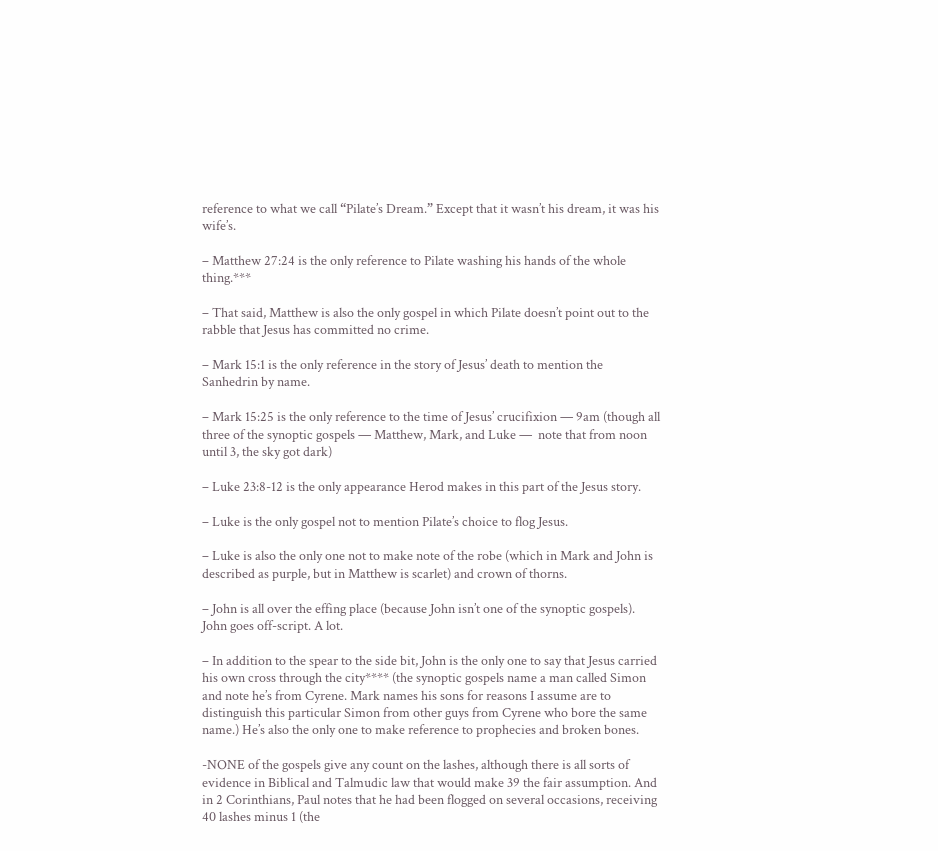reference to what we call “Pilate’s Dream.” Except that it wasn’t his dream, it was his wife’s.

– Matthew 27:24 is the only reference to Pilate washing his hands of the whole thing.***

– That said, Matthew is also the only gospel in which Pilate doesn’t point out to the rabble that Jesus has committed no crime.

– Mark 15:1 is the only reference in the story of Jesus’ death to mention the Sanhedrin by name.

– Mark 15:25 is the only reference to the time of Jesus’ crucifixion — 9am (though all three of the synoptic gospels — Matthew, Mark, and Luke —  note that from noon until 3, the sky got dark)

– Luke 23:8-12 is the only appearance Herod makes in this part of the Jesus story.

– Luke is the only gospel not to mention Pilate’s choice to flog Jesus.

– Luke is also the only one not to make note of the robe (which in Mark and John is described as purple, but in Matthew is scarlet) and crown of thorns.

– John is all over the effing place (because John isn’t one of the synoptic gospels). John goes off-script. A lot.

– In addition to the spear to the side bit, John is the only one to say that Jesus carried his own cross through the city**** (the synoptic gospels name a man called Simon and note he’s from Cyrene. Mark names his sons for reasons I assume are to distinguish this particular Simon from other guys from Cyrene who bore the same name.) He’s also the only one to make reference to prophecies and broken bones.

-NONE of the gospels give any count on the lashes, although there is all sorts of evidence in Biblical and Talmudic law that would make 39 the fair assumption. And in 2 Corinthians, Paul notes that he had been flogged on several occasions, receiving 40 lashes minus 1 (the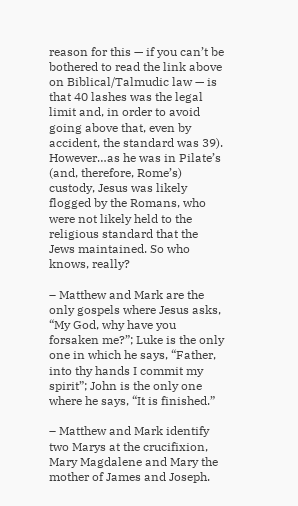reason for this — if you can’t be bothered to read the link above on Biblical/Talmudic law — is that 40 lashes was the legal limit and, in order to avoid going above that, even by accident, the standard was 39). However…as he was in Pilate’s (and, therefore, Rome’s) custody, Jesus was likely flogged by the Romans, who were not likely held to the religious standard that the Jews maintained. So who knows, really?

– Matthew and Mark are the only gospels where Jesus asks, “My God, why have you forsaken me?”; Luke is the only one in which he says, “Father, into thy hands I commit my spirit”; John is the only one where he says, “It is finished.”

– Matthew and Mark identify two Marys at the crucifixion, Mary Magdalene and Mary the mother of James and Joseph.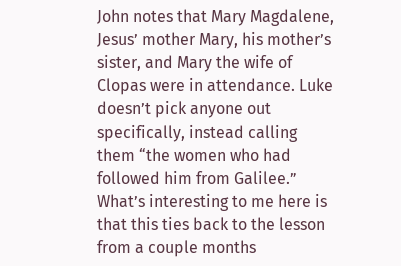John notes that Mary Magdalene, Jesus’ mother Mary, his mother’s sister, and Mary the wife of Clopas were in attendance. Luke doesn’t pick anyone out specifically, instead calling them “the women who had followed him from Galilee.” What’s interesting to me here is that this ties back to the lesson from a couple months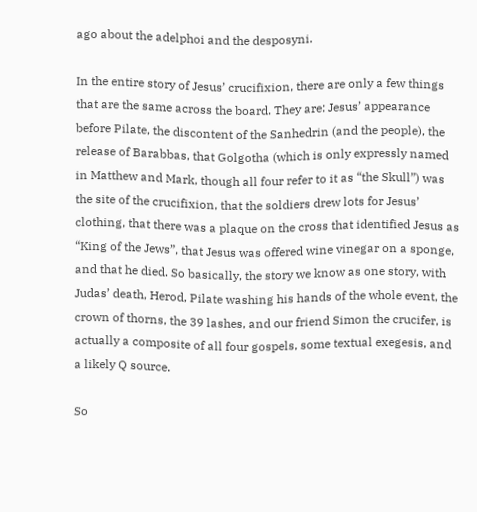ago about the adelphoi and the desposyni.

In the entire story of Jesus’ crucifixion, there are only a few things that are the same across the board. They are: Jesus’ appearance before Pilate, the discontent of the Sanhedrin (and the people), the release of Barabbas, that Golgotha (which is only expressly named in Matthew and Mark, though all four refer to it as “the Skull”) was the site of the crucifixion, that the soldiers drew lots for Jesus’ clothing, that there was a plaque on the cross that identified Jesus as “King of the Jews”, that Jesus was offered wine vinegar on a sponge, and that he died. So basically, the story we know as one story, with Judas’ death, Herod, Pilate washing his hands of the whole event, the crown of thorns, the 39 lashes, and our friend Simon the crucifer, is actually a composite of all four gospels, some textual exegesis, and a likely Q source.

So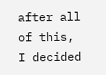after all of this, I decided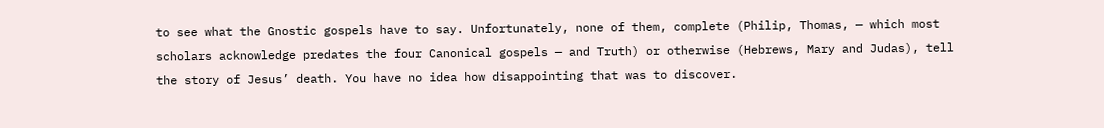to see what the Gnostic gospels have to say. Unfortunately, none of them, complete (Philip, Thomas, — which most scholars acknowledge predates the four Canonical gospels — and Truth) or otherwise (Hebrews, Mary and Judas), tell the story of Jesus’ death. You have no idea how disappointing that was to discover.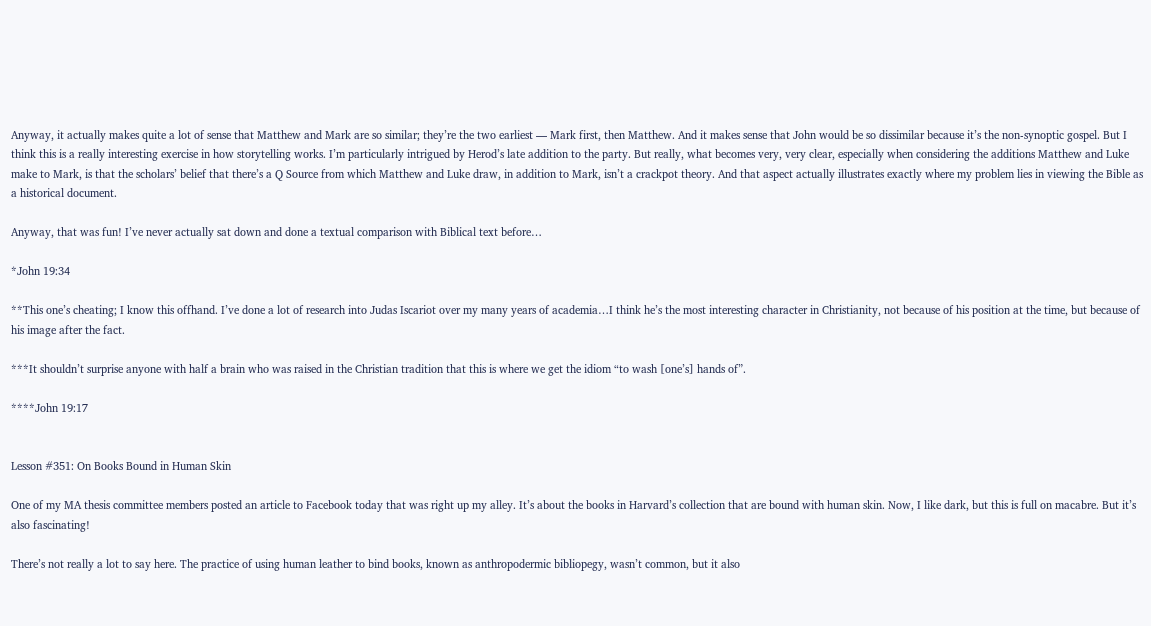Anyway, it actually makes quite a lot of sense that Matthew and Mark are so similar; they’re the two earliest — Mark first, then Matthew. And it makes sense that John would be so dissimilar because it’s the non-synoptic gospel. But I think this is a really interesting exercise in how storytelling works. I’m particularly intrigued by Herod’s late addition to the party. But really, what becomes very, very clear, especially when considering the additions Matthew and Luke make to Mark, is that the scholars’ belief that there’s a Q Source from which Matthew and Luke draw, in addition to Mark, isn’t a crackpot theory. And that aspect actually illustrates exactly where my problem lies in viewing the Bible as a historical document.

Anyway, that was fun! I’ve never actually sat down and done a textual comparison with Biblical text before…

*John 19:34

**This one’s cheating; I know this offhand. I’ve done a lot of research into Judas Iscariot over my many years of academia…I think he’s the most interesting character in Christianity, not because of his position at the time, but because of his image after the fact.

***It shouldn’t surprise anyone with half a brain who was raised in the Christian tradition that this is where we get the idiom “to wash [one’s] hands of”.

****John 19:17


Lesson #351: On Books Bound in Human Skin

One of my MA thesis committee members posted an article to Facebook today that was right up my alley. It’s about the books in Harvard’s collection that are bound with human skin. Now, I like dark, but this is full on macabre. But it’s also fascinating!

There’s not really a lot to say here. The practice of using human leather to bind books, known as anthropodermic bibliopegy, wasn’t common, but it also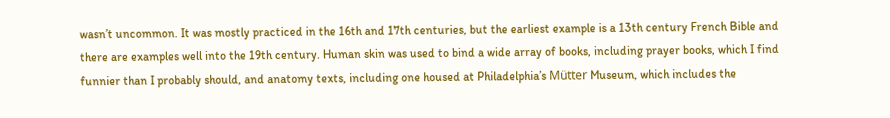wasn’t uncommon. It was mostly practiced in the 16th and 17th centuries, but the earliest example is a 13th century French Bible and there are examples well into the 19th century. Human skin was used to bind a wide array of books, including prayer books, which I find funnier than I probably should, and anatomy texts, including one housed at Philadelphia’s Mütter Museum, which includes the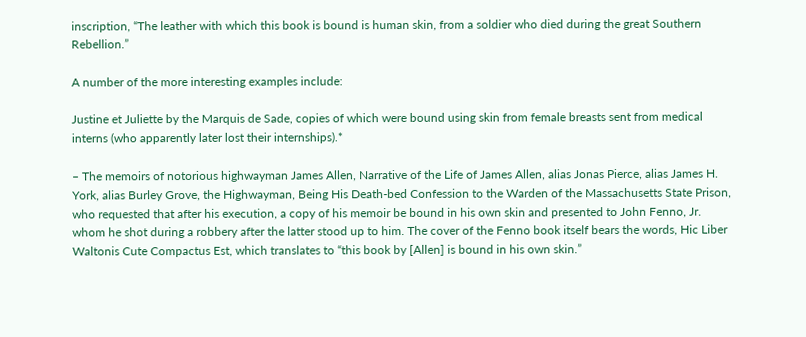inscription, “The leather with which this book is bound is human skin, from a soldier who died during the great Southern Rebellion.”

A number of the more interesting examples include:

Justine et Juliette by the Marquis de Sade, copies of which were bound using skin from female breasts sent from medical interns (who apparently later lost their internships).*

– The memoirs of notorious highwayman James Allen, Narrative of the Life of James Allen, alias Jonas Pierce, alias James H. York, alias Burley Grove, the Highwayman, Being His Death-bed Confession to the Warden of the Massachusetts State Prison, who requested that after his execution, a copy of his memoir be bound in his own skin and presented to John Fenno, Jr. whom he shot during a robbery after the latter stood up to him. The cover of the Fenno book itself bears the words, Hic Liber Waltonis Cute Compactus Est, which translates to “this book by [Allen] is bound in his own skin.”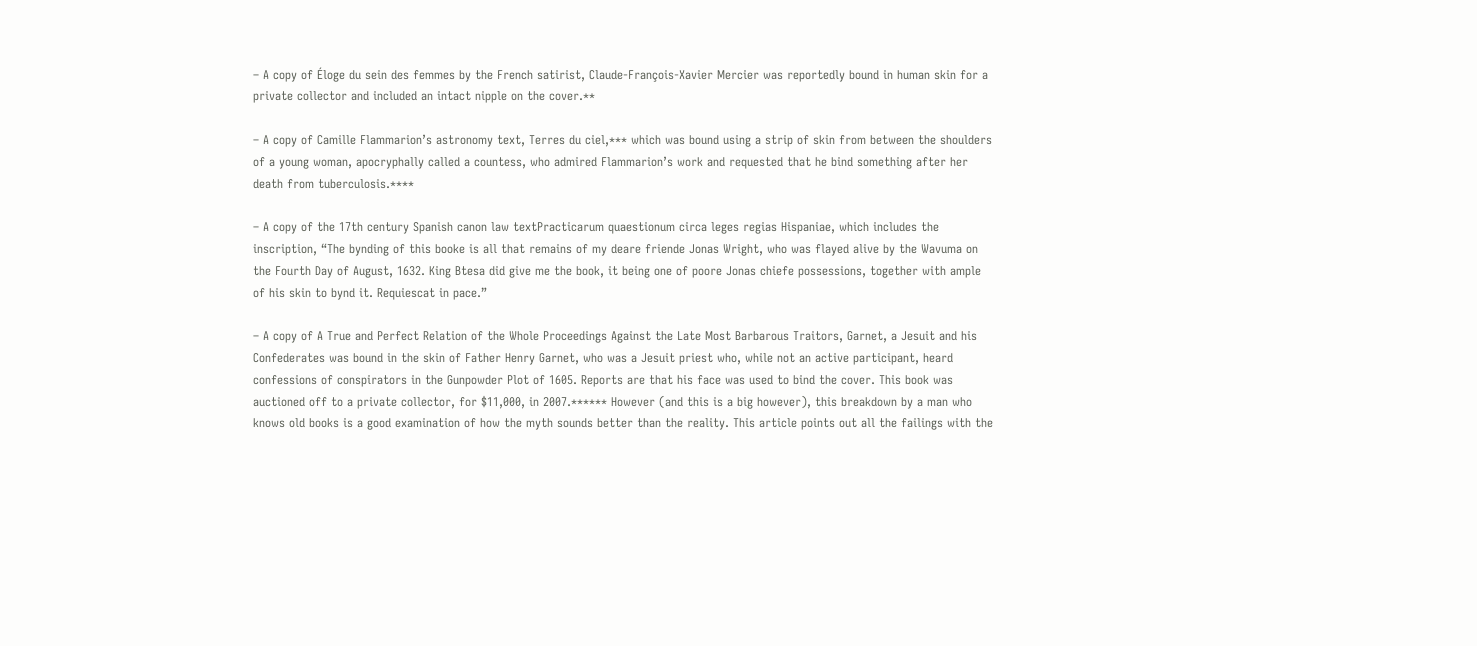– A copy of Éloge du sein des femmes by the French satirist, Claude-François-Xavier Mercier was reportedly bound in human skin for a private collector and included an intact nipple on the cover.**

– A copy of Camille Flammarion’s astronomy text, Terres du ciel,*** which was bound using a strip of skin from between the shoulders of a young woman, apocryphally called a countess, who admired Flammarion’s work and requested that he bind something after her death from tuberculosis.****

– A copy of the 17th century Spanish canon law textPracticarum quaestionum circa leges regias Hispaniae, which includes the inscription, “The bynding of this booke is all that remains of my deare friende Jonas Wright, who was flayed alive by the Wavuma on the Fourth Day of August, 1632. King Btesa did give me the book, it being one of poore Jonas chiefe possessions, together with ample of his skin to bynd it. Requiescat in pace.”

– A copy of A True and Perfect Relation of the Whole Proceedings Against the Late Most Barbarous Traitors, Garnet, a Jesuit and his Confederates was bound in the skin of Father Henry Garnet, who was a Jesuit priest who, while not an active participant, heard confessions of conspirators in the Gunpowder Plot of 1605. Reports are that his face was used to bind the cover. This book was auctioned off to a private collector, for $11,000, in 2007.****** However (and this is a big however), this breakdown by a man who knows old books is a good examination of how the myth sounds better than the reality. This article points out all the failings with the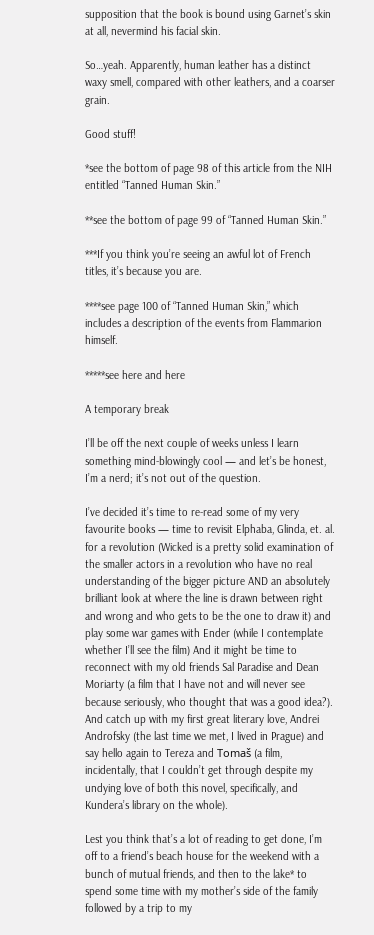supposition that the book is bound using Garnet’s skin at all, nevermind his facial skin.

So…yeah. Apparently, human leather has a distinct waxy smell, compared with other leathers, and a coarser grain.

Good stuff!

*see the bottom of page 98 of this article from the NIH entitled “Tanned Human Skin.”

**see the bottom of page 99 of “Tanned Human Skin.”

***If you think you’re seeing an awful lot of French titles, it’s because you are.

****see page 100 of “Tanned Human Skin,” which includes a description of the events from Flammarion himself.

*****see here and here

A temporary break

I’ll be off the next couple of weeks unless I learn something mind-blowingly cool — and let’s be honest, I’m a nerd; it’s not out of the question.

I’ve decided it’s time to re-read some of my very favourite books — time to revisit Elphaba, Glinda, et. al. for a revolution (Wicked is a pretty solid examination of the smaller actors in a revolution who have no real understanding of the bigger picture AND an absolutely brilliant look at where the line is drawn between right and wrong and who gets to be the one to draw it) and play some war games with Ender (while I contemplate whether I’ll see the film) And it might be time to reconnect with my old friends Sal Paradise and Dean Moriarty (a film that I have not and will never see because seriously, who thought that was a good idea?). And catch up with my first great literary love, Andrei Androfsky (the last time we met, I lived in Prague) and say hello again to Tereza and Tomaš (a film, incidentally, that I couldn’t get through despite my undying love of both this novel, specifically, and Kundera’s library on the whole).

Lest you think that’s a lot of reading to get done, I’m off to a friend’s beach house for the weekend with a bunch of mutual friends, and then to the lake* to spend some time with my mother’s side of the family followed by a trip to my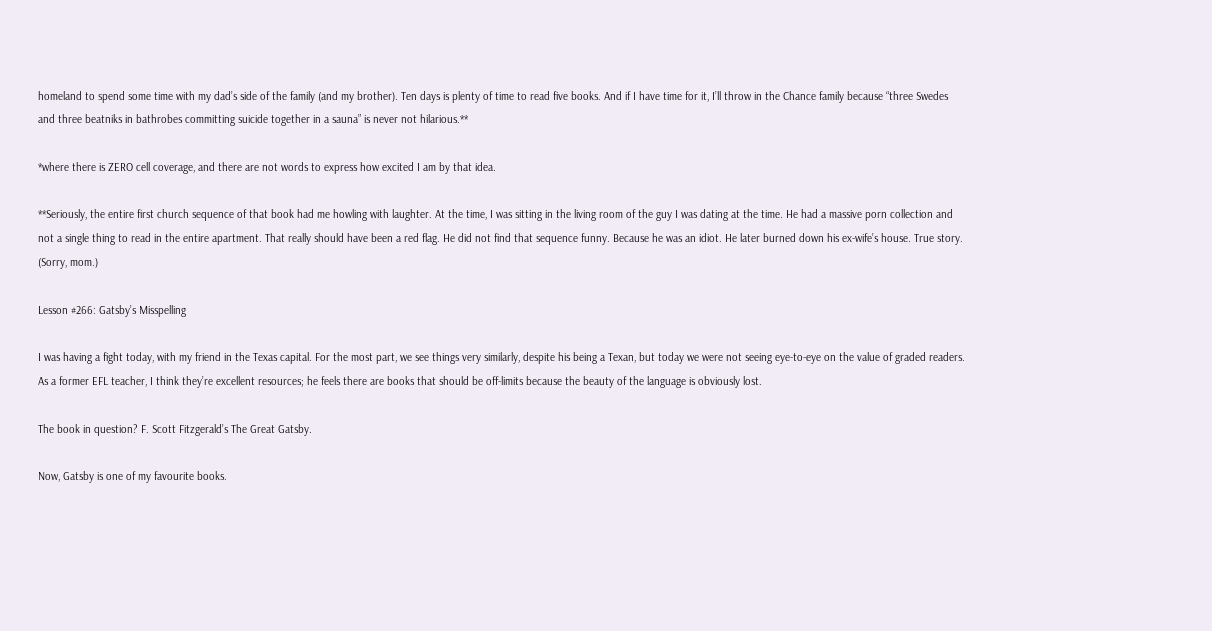homeland to spend some time with my dad’s side of the family (and my brother). Ten days is plenty of time to read five books. And if I have time for it, I’ll throw in the Chance family because “three Swedes and three beatniks in bathrobes committing suicide together in a sauna” is never not hilarious.**

*where there is ZERO cell coverage, and there are not words to express how excited I am by that idea.

**Seriously, the entire first church sequence of that book had me howling with laughter. At the time, I was sitting in the living room of the guy I was dating at the time. He had a massive porn collection and not a single thing to read in the entire apartment. That really should have been a red flag. He did not find that sequence funny. Because he was an idiot. He later burned down his ex-wife’s house. True story. (Sorry, mom.)

Lesson #266: Gatsby’s Misspelling

I was having a fight today, with my friend in the Texas capital. For the most part, we see things very similarly, despite his being a Texan, but today we were not seeing eye-to-eye on the value of graded readers. As a former EFL teacher, I think they’re excellent resources; he feels there are books that should be off-limits because the beauty of the language is obviously lost.

The book in question? F. Scott Fitzgerald’s The Great Gatsby.

Now, Gatsby is one of my favourite books.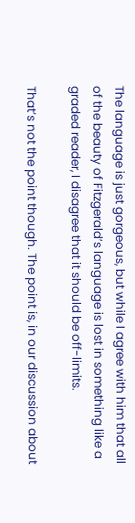The language is just gorgeous, but while I agree with him that all of the beauty of Fitzgerald’s language is lost in something like a graded reader, I disagree that it should be off-limits.

That’s not the point though. The point is, in our discussion about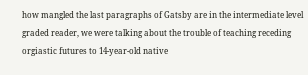how mangled the last paragraphs of Gatsby are in the intermediate level graded reader, we were talking about the trouble of teaching receding orgiastic futures to 14-year-old native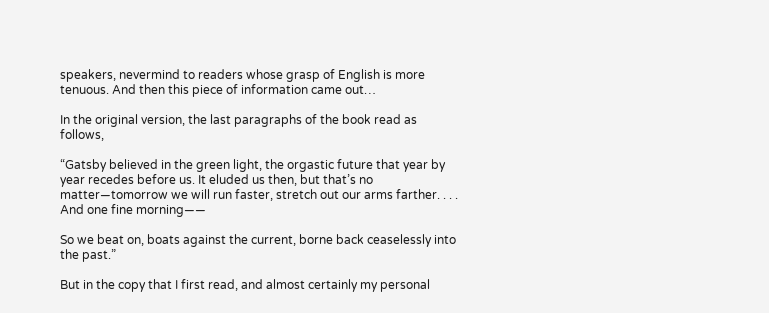speakers, nevermind to readers whose grasp of English is more tenuous. And then this piece of information came out…

In the original version, the last paragraphs of the book read as follows,

“Gatsby believed in the green light, the orgastic future that year by year recedes before us. It eluded us then, but that’s no matter—tomorrow we will run faster, stretch out our arms farther. . . . And one fine morning——

So we beat on, boats against the current, borne back ceaselessly into the past.”

But in the copy that I first read, and almost certainly my personal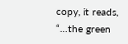copy, it reads, “…the green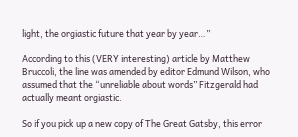light, the orgiastic future that year by year…”

According to this (VERY interesting) article by Matthew Bruccoli, the line was amended by editor Edmund Wilson, who assumed that the “unreliable about words” Fitzgerald had actually meant orgiastic.

So if you pick up a new copy of The Great Gatsby, this error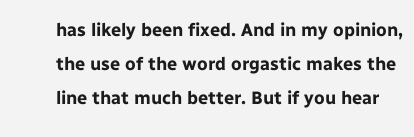has likely been fixed. And in my opinion, the use of the word orgastic makes the line that much better. But if you hear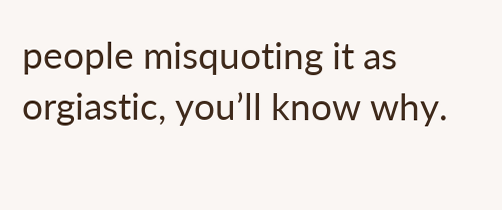people misquoting it as orgiastic, you’ll know why.